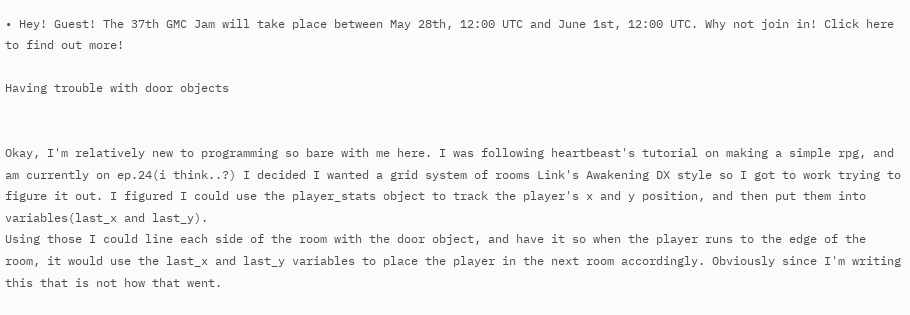• Hey! Guest! The 37th GMC Jam will take place between May 28th, 12:00 UTC and June 1st, 12:00 UTC. Why not join in! Click here to find out more!

Having trouble with door objects


Okay, I'm relatively new to programming so bare with me here. I was following heartbeast's tutorial on making a simple rpg, and am currently on ep.24(i think..?) I decided I wanted a grid system of rooms Link's Awakening DX style so I got to work trying to figure it out. I figured I could use the player_stats object to track the player's x and y position, and then put them into variables(last_x and last_y).
Using those I could line each side of the room with the door object, and have it so when the player runs to the edge of the room, it would use the last_x and last_y variables to place the player in the next room accordingly. Obviously since I'm writing this that is not how that went.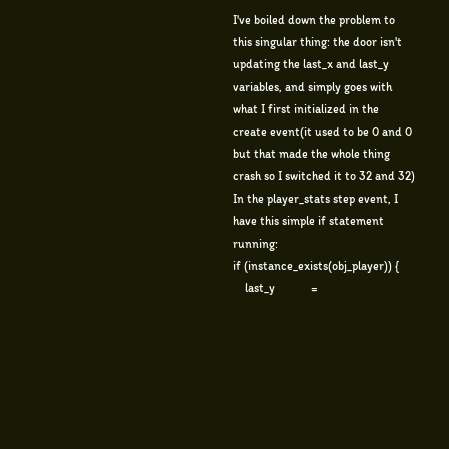I've boiled down the problem to this singular thing: the door isn't updating the last_x and last_y variables, and simply goes with what I first initialized in the create event(it used to be 0 and 0 but that made the whole thing crash so I switched it to 32 and 32)
In the player_stats step event, I have this simple if statement running:
if (instance_exists(obj_player)) {
    last_y            =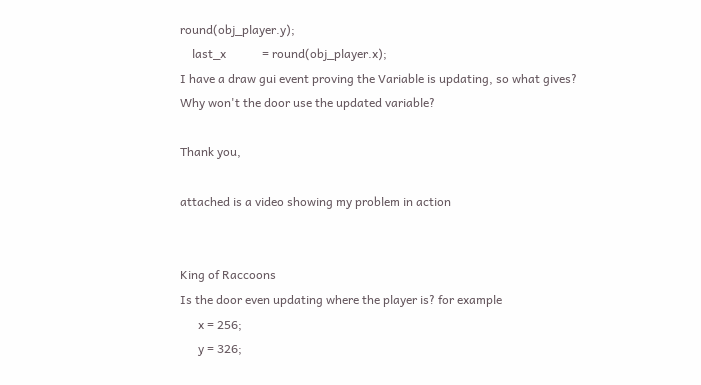round(obj_player.y);
    last_x            = round(obj_player.x);
I have a draw gui event proving the Variable is updating, so what gives? Why won't the door use the updated variable?

Thank you,

attached is a video showing my problem in action


King of Raccoons
Is the door even updating where the player is? for example
      x = 256;
      y = 326;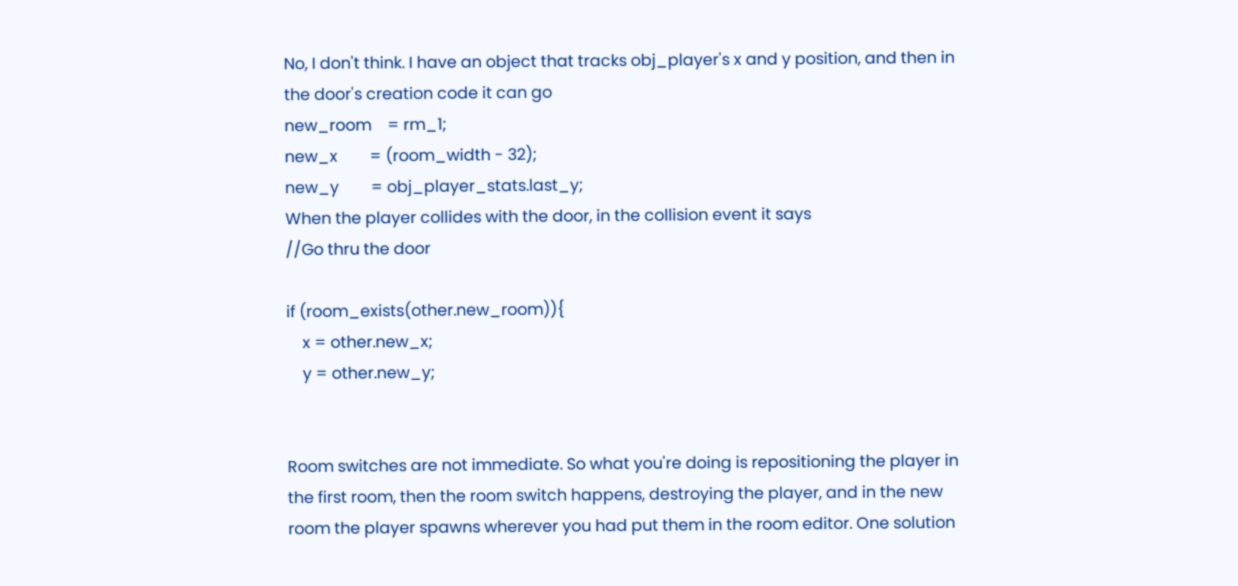No, I don't think. I have an object that tracks obj_player's x and y position, and then in the door's creation code it can go
new_room    = rm_1;
new_x        = (room_width - 32);
new_y        = obj_player_stats.last_y;
When the player collides with the door, in the collision event it says
//Go thru the door

if (room_exists(other.new_room)){
    x = other.new_x;
    y = other.new_y;


Room switches are not immediate. So what you're doing is repositioning the player in the first room, then the room switch happens, destroying the player, and in the new room the player spawns wherever you had put them in the room editor. One solution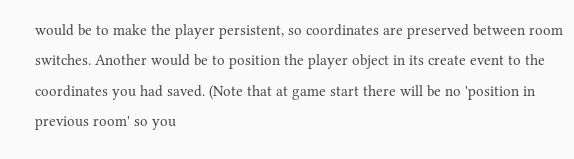would be to make the player persistent, so coordinates are preserved between room switches. Another would be to position the player object in its create event to the coordinates you had saved. (Note that at game start there will be no 'position in previous room' so you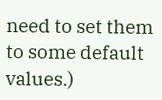need to set them to some default values.)